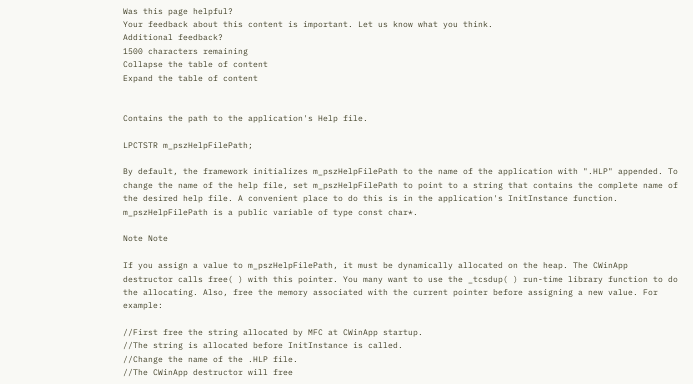Was this page helpful?
Your feedback about this content is important. Let us know what you think.
Additional feedback?
1500 characters remaining
Collapse the table of content
Expand the table of content


Contains the path to the application's Help file.

LPCTSTR m_pszHelpFilePath;

By default, the framework initializes m_pszHelpFilePath to the name of the application with ".HLP" appended. To change the name of the help file, set m_pszHelpFilePath to point to a string that contains the complete name of the desired help file. A convenient place to do this is in the application's InitInstance function. m_pszHelpFilePath is a public variable of type const char*.

Note Note

If you assign a value to m_pszHelpFilePath, it must be dynamically allocated on the heap. The CWinApp destructor calls free( ) with this pointer. You many want to use the _tcsdup( ) run-time library function to do the allocating. Also, free the memory associated with the current pointer before assigning a new value. For example:

//First free the string allocated by MFC at CWinApp startup.
//The string is allocated before InitInstance is called.
//Change the name of the .HLP file.
//The CWinApp destructor will free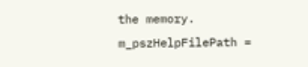the memory.
m_pszHelpFilePath =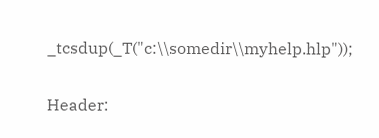_tcsdup(_T("c:\\somedir\\myhelp.hlp"));

Header: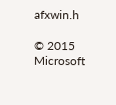afxwin.h

© 2015 Microsoft